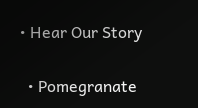• Hear Our Story

  • Pomegranate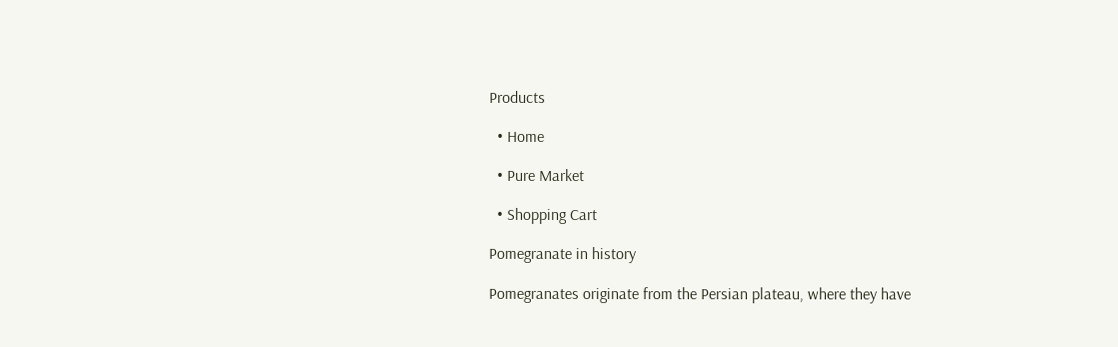Products

  • Home

  • Pure Market

  • Shopping Cart

Pomegranate in history

Pomegranates originate from the Persian plateau, where they have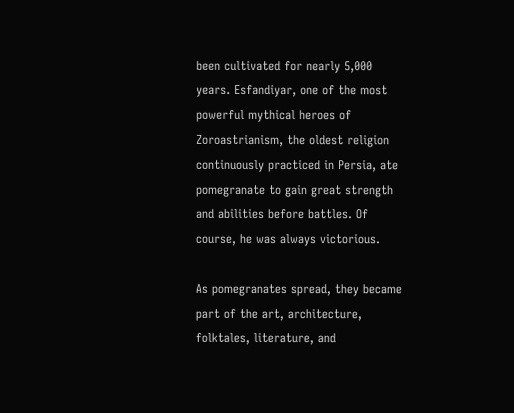been cultivated for nearly 5,000 years. Esfandiyar, one of the most powerful mythical heroes of Zoroastrianism, the oldest religion continuously practiced in Persia, ate pomegranate to gain great strength and abilities before battles. Of course, he was always victorious.

As pomegranates spread, they became part of the art, architecture, folktales, literature, and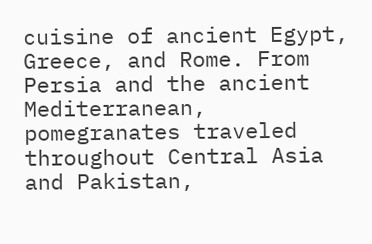cuisine of ancient Egypt, Greece, and Rome. From Persia and the ancient Mediterranean, pomegranates traveled throughout Central Asia and Pakistan,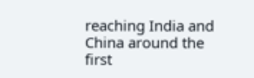reaching India and China around the first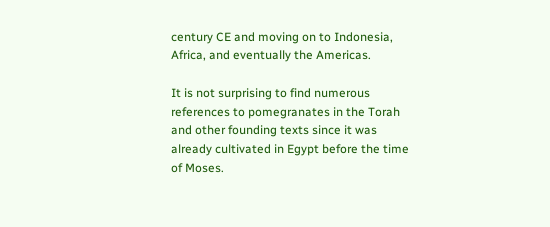century CE and moving on to Indonesia, Africa, and eventually the Americas.

It is not surprising to find numerous references to pomegranates in the Torah and other founding texts since it was already cultivated in Egypt before the time of Moses.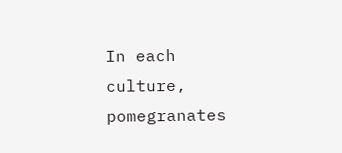In each culture, pomegranates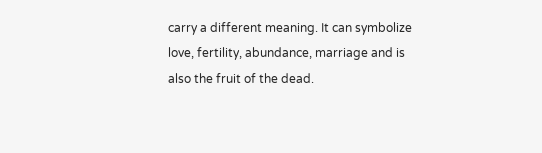carry a different meaning. It can symbolize love, fertility, abundance, marriage and is also the fruit of the dead.